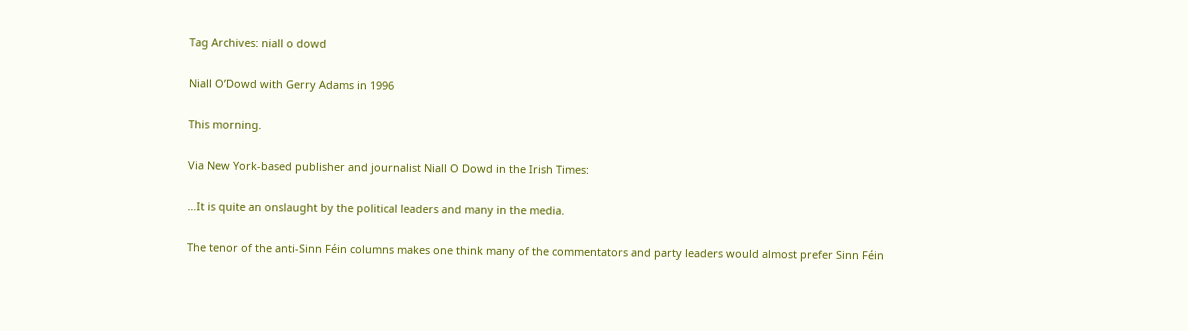Tag Archives: niall o dowd

Niall O’Dowd with Gerry Adams in 1996

This morning.

Via New York-based publisher and journalist Niall O Dowd in the Irish Times:

…It is quite an onslaught by the political leaders and many in the media.

The tenor of the anti-Sinn Féin columns makes one think many of the commentators and party leaders would almost prefer Sinn Féin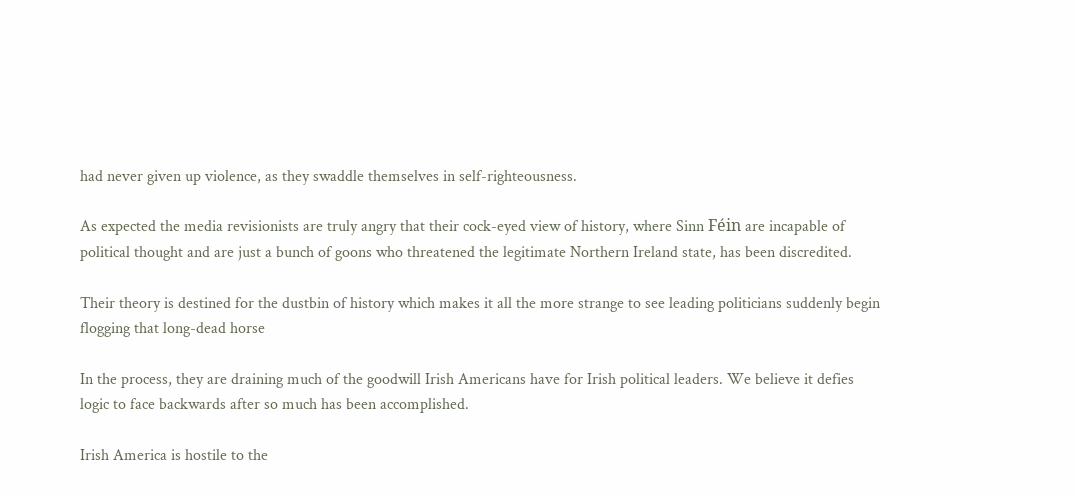had never given up violence, as they swaddle themselves in self-righteousness.

As expected the media revisionists are truly angry that their cock-eyed view of history, where Sinn Féin are incapable of political thought and are just a bunch of goons who threatened the legitimate Northern Ireland state, has been discredited.

Their theory is destined for the dustbin of history which makes it all the more strange to see leading politicians suddenly begin flogging that long-dead horse

In the process, they are draining much of the goodwill Irish Americans have for Irish political leaders. We believe it defies logic to face backwards after so much has been accomplished.

Irish America is hostile to the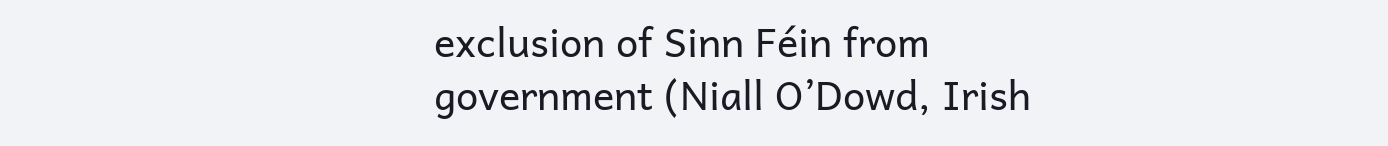exclusion of Sinn Féin from government (Niall O’Dowd, Irish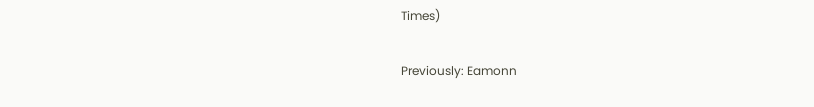Times)

Previously: Eamonn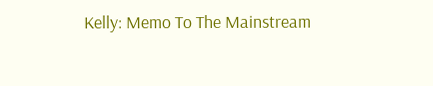Kelly: Memo To The Mainstream